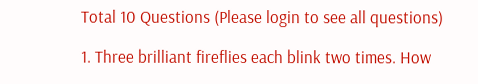Total 10 Questions (Please login to see all questions)

1. Three brilliant fireflies each blink two times. How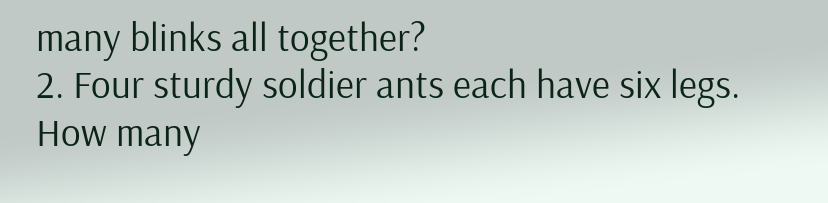many blinks all together?
2. Four sturdy soldier ants each have six legs. How many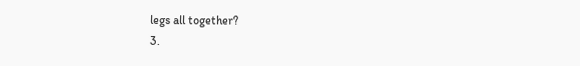legs all together?
3.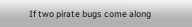If two pirate bugs come along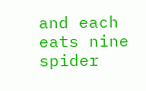and each eats nine spider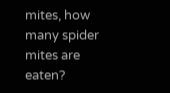mites, how many spider mites are eaten?